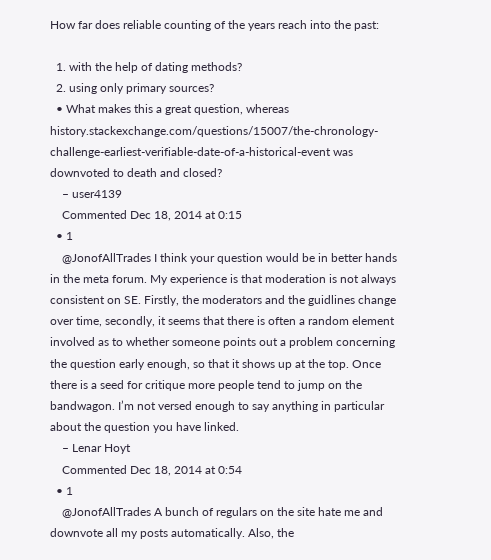How far does reliable counting of the years reach into the past:

  1. with the help of dating methods?
  2. using only primary sources?
  • What makes this a great question, whereas history.stackexchange.com/questions/15007/the-chronology-challenge-earliest-verifiable-date-of-a-historical-event was downvoted to death and closed?
    – user4139
    Commented Dec 18, 2014 at 0:15
  • 1
    @JonofAllTrades I think your question would be in better hands in the meta forum. My experience is that moderation is not always consistent on SE. Firstly, the moderators and the guidlines change over time, secondly, it seems that there is often a random element involved as to whether someone points out a problem concerning the question early enough, so that it shows up at the top. Once there is a seed for critique more people tend to jump on the bandwagon. I’m not versed enough to say anything in particular about the question you have linked.
    – Lenar Hoyt
    Commented Dec 18, 2014 at 0:54
  • 1
    @JonofAllTrades A bunch of regulars on the site hate me and downvote all my posts automatically. Also, the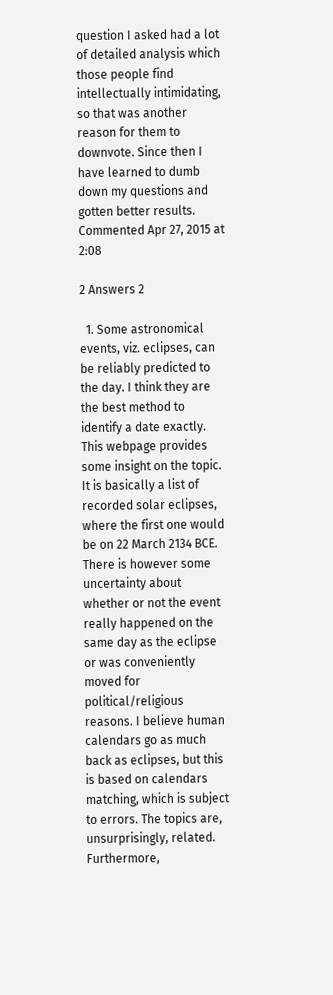question I asked had a lot of detailed analysis which those people find intellectually intimidating, so that was another reason for them to downvote. Since then I have learned to dumb down my questions and gotten better results. Commented Apr 27, 2015 at 2:08

2 Answers 2

  1. Some astronomical events, viz. eclipses, can be reliably predicted to the day. I think they are the best method to identify a date exactly. This webpage provides some insight on the topic. It is basically a list of recorded solar eclipses, where the first one would be on 22 March 2134 BCE. There is however some uncertainty about whether or not the event really happened on the same day as the eclipse or was conveniently moved for political/religious reasons. I believe human calendars go as much back as eclipses, but this is based on calendars matching, which is subject to errors. The topics are, unsurprisingly, related. Furthermore,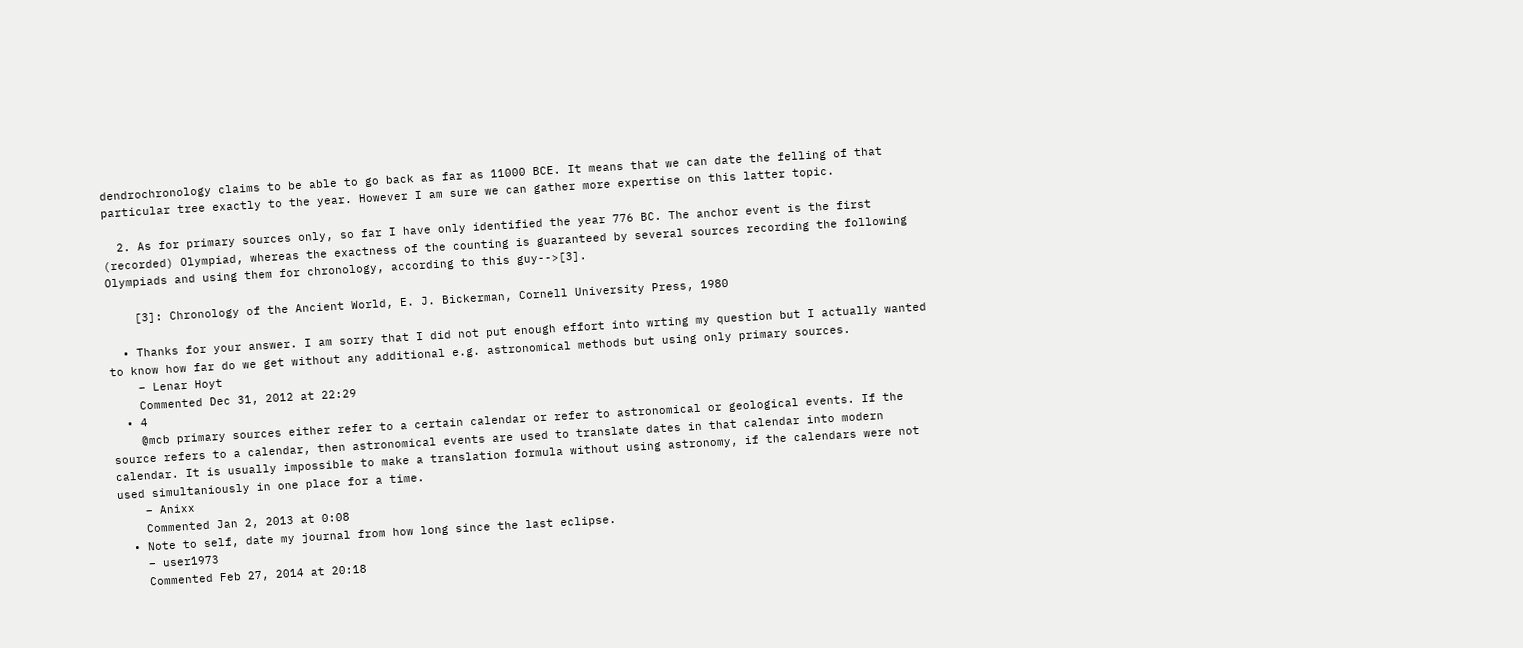dendrochronology claims to be able to go back as far as 11000 BCE. It means that we can date the felling of that particular tree exactly to the year. However I am sure we can gather more expertise on this latter topic.

  2. As for primary sources only, so far I have only identified the year 776 BC. The anchor event is the first (recorded) Olympiad, whereas the exactness of the counting is guaranteed by several sources recording the following Olympiads and using them for chronology, according to this guy-->[3].

    [3]: Chronology of the Ancient World, E. J. Bickerman, Cornell University Press, 1980

  • Thanks for your answer. I am sorry that I did not put enough effort into wrting my question but I actually wanted to know how far do we get without any additional e.g. astronomical methods but using only primary sources.
    – Lenar Hoyt
    Commented Dec 31, 2012 at 22:29
  • 4
    @mcb primary sources either refer to a certain calendar or refer to astronomical or geological events. If the source refers to a calendar, then astronomical events are used to translate dates in that calendar into modern calendar. It is usually impossible to make a translation formula without using astronomy, if the calendars were not used simultaniously in one place for a time.
    – Anixx
    Commented Jan 2, 2013 at 0:08
  • Note to self, date my journal from how long since the last eclipse.
    – user1973
    Commented Feb 27, 2014 at 20:18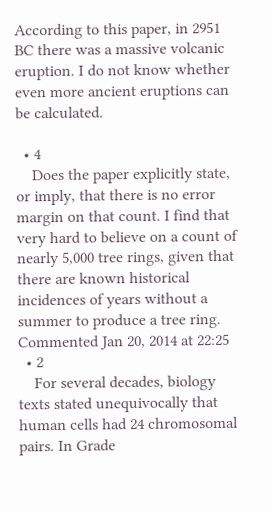According to this paper, in 2951 BC there was a massive volcanic eruption. I do not know whether even more ancient eruptions can be calculated.

  • 4
    Does the paper explicitly state, or imply, that there is no error margin on that count. I find that very hard to believe on a count of nearly 5,000 tree rings, given that there are known historical incidences of years without a summer to produce a tree ring. Commented Jan 20, 2014 at 22:25
  • 2
    For several decades, biology texts stated unequivocally that human cells had 24 chromosomal pairs. In Grade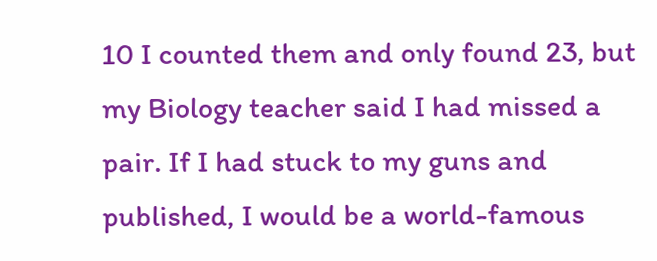10 I counted them and only found 23, but my Biology teacher said I had missed a pair. If I had stuck to my guns and published, I would be a world-famous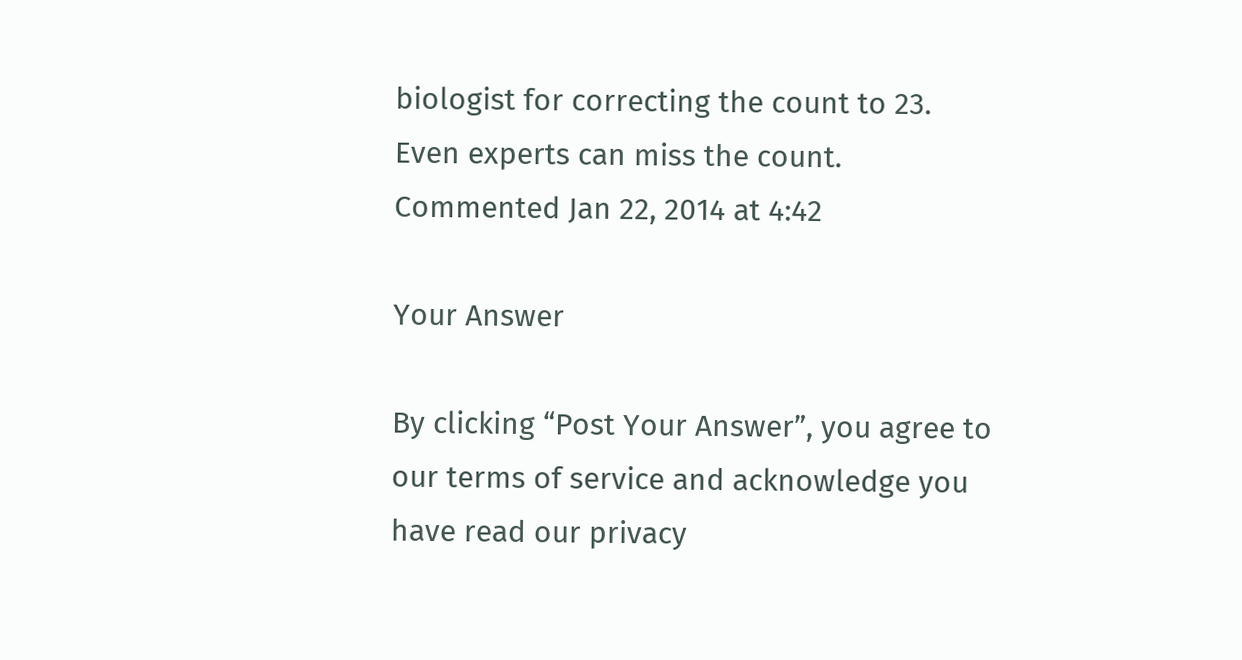biologist for correcting the count to 23. Even experts can miss the count. Commented Jan 22, 2014 at 4:42

Your Answer

By clicking “Post Your Answer”, you agree to our terms of service and acknowledge you have read our privacy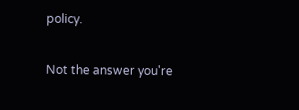policy.

Not the answer you're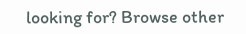looking for? Browse other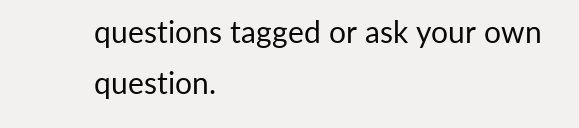questions tagged or ask your own question.